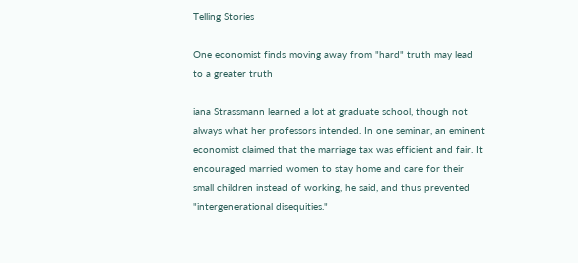Telling Stories

One economist finds moving away from "hard" truth may lead to a greater truth

iana Strassmann learned a lot at graduate school, though not always what her professors intended. In one seminar, an eminent economist claimed that the marriage tax was efficient and fair. It encouraged married women to stay home and care for their small children instead of working, he said, and thus prevented "intergenerational disequities."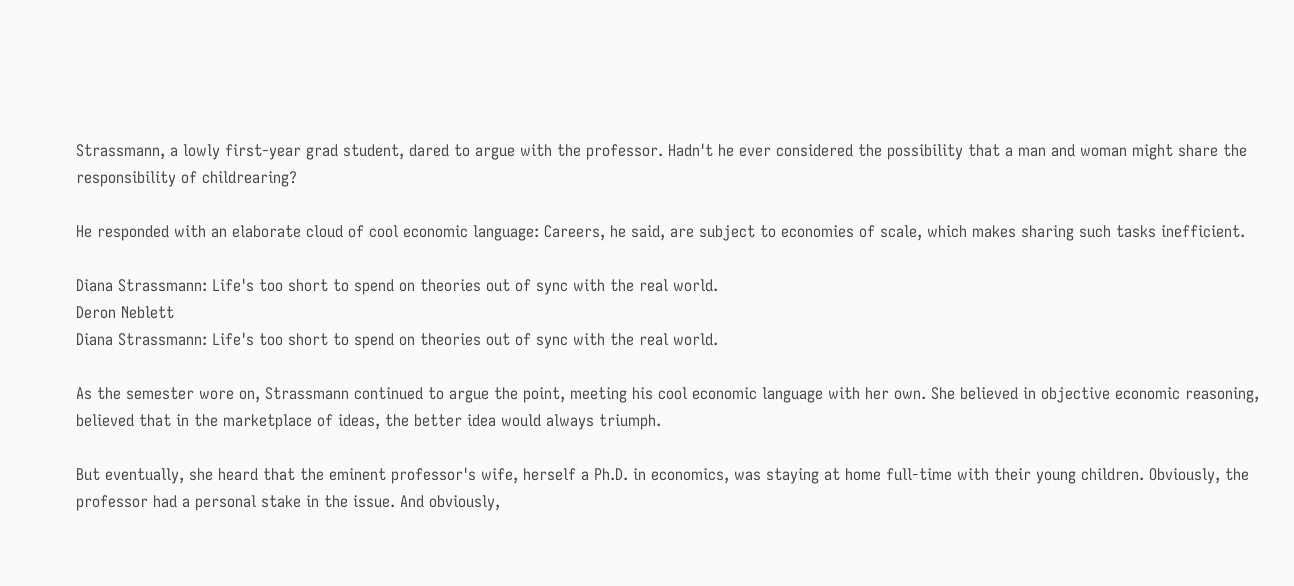Strassmann, a lowly first-year grad student, dared to argue with the professor. Hadn't he ever considered the possibility that a man and woman might share the responsibility of childrearing?

He responded with an elaborate cloud of cool economic language: Careers, he said, are subject to economies of scale, which makes sharing such tasks inefficient.

Diana Strassmann: Life's too short to spend on theories out of sync with the real world.
Deron Neblett
Diana Strassmann: Life's too short to spend on theories out of sync with the real world.

As the semester wore on, Strassmann continued to argue the point, meeting his cool economic language with her own. She believed in objective economic reasoning, believed that in the marketplace of ideas, the better idea would always triumph.

But eventually, she heard that the eminent professor's wife, herself a Ph.D. in economics, was staying at home full-time with their young children. Obviously, the professor had a personal stake in the issue. And obviously,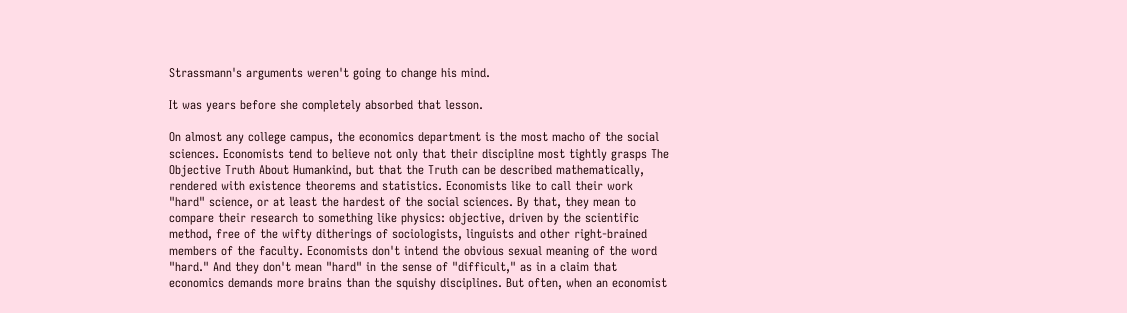Strassmann's arguments weren't going to change his mind.

It was years before she completely absorbed that lesson.

On almost any college campus, the economics department is the most macho of the social sciences. Economists tend to believe not only that their discipline most tightly grasps The Objective Truth About Humankind, but that the Truth can be described mathematically, rendered with existence theorems and statistics. Economists like to call their work "hard" science, or at least the hardest of the social sciences. By that, they mean to compare their research to something like physics: objective, driven by the scientific method, free of the wifty ditherings of sociologists, linguists and other right-brained members of the faculty. Economists don't intend the obvious sexual meaning of the word "hard." And they don't mean "hard" in the sense of "difficult," as in a claim that economics demands more brains than the squishy disciplines. But often, when an economist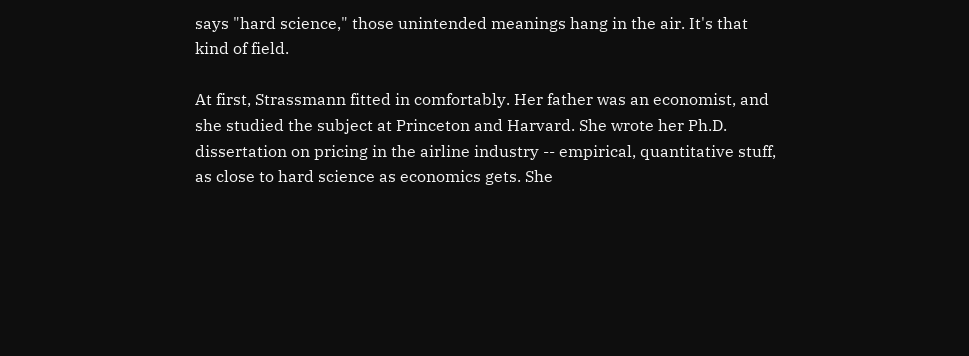says "hard science," those unintended meanings hang in the air. It's that kind of field.

At first, Strassmann fitted in comfortably. Her father was an economist, and she studied the subject at Princeton and Harvard. She wrote her Ph.D. dissertation on pricing in the airline industry -- empirical, quantitative stuff, as close to hard science as economics gets. She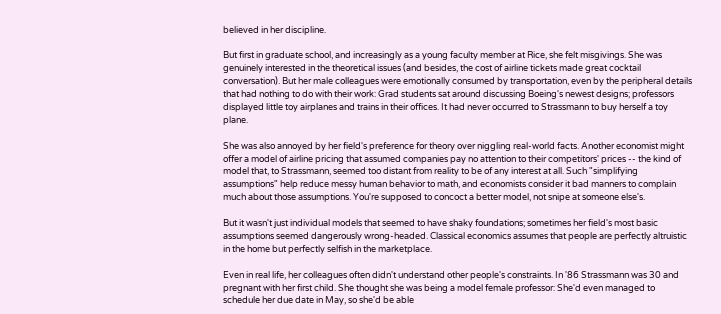believed in her discipline.

But first in graduate school, and increasingly as a young faculty member at Rice, she felt misgivings. She was genuinely interested in the theoretical issues (and besides, the cost of airline tickets made great cocktail conversation). But her male colleagues were emotionally consumed by transportation, even by the peripheral details that had nothing to do with their work: Grad students sat around discussing Boeing's newest designs; professors displayed little toy airplanes and trains in their offices. It had never occurred to Strassmann to buy herself a toy plane.

She was also annoyed by her field's preference for theory over niggling real-world facts. Another economist might offer a model of airline pricing that assumed companies pay no attention to their competitors' prices -- the kind of model that, to Strassmann, seemed too distant from reality to be of any interest at all. Such "simplifying assumptions" help reduce messy human behavior to math, and economists consider it bad manners to complain much about those assumptions. You're supposed to concoct a better model, not snipe at someone else's.

But it wasn't just individual models that seemed to have shaky foundations; sometimes her field's most basic assumptions seemed dangerously wrong-headed. Classical economics assumes that people are perfectly altruistic in the home but perfectly selfish in the marketplace.

Even in real life, her colleagues often didn't understand other people's constraints. In '86 Strassmann was 30 and pregnant with her first child. She thought she was being a model female professor: She'd even managed to schedule her due date in May, so she'd be able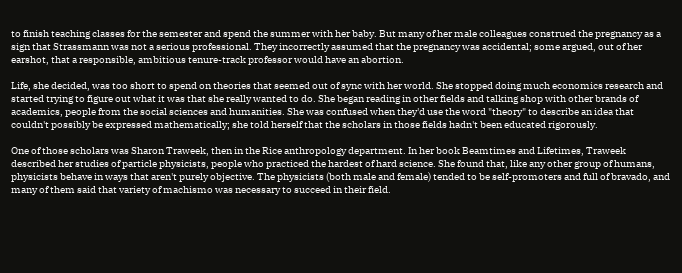to finish teaching classes for the semester and spend the summer with her baby. But many of her male colleagues construed the pregnancy as a sign that Strassmann was not a serious professional. They incorrectly assumed that the pregnancy was accidental; some argued, out of her earshot, that a responsible, ambitious tenure-track professor would have an abortion.

Life, she decided, was too short to spend on theories that seemed out of sync with her world. She stopped doing much economics research and started trying to figure out what it was that she really wanted to do. She began reading in other fields and talking shop with other brands of academics, people from the social sciences and humanities. She was confused when they'd use the word "theory" to describe an idea that couldn't possibly be expressed mathematically; she told herself that the scholars in those fields hadn't been educated rigorously.

One of those scholars was Sharon Traweek, then in the Rice anthropology department. In her book Beamtimes and Lifetimes, Traweek described her studies of particle physicists, people who practiced the hardest of hard science. She found that, like any other group of humans, physicists behave in ways that aren't purely objective. The physicists (both male and female) tended to be self-promoters and full of bravado, and many of them said that variety of machismo was necessary to succeed in their field.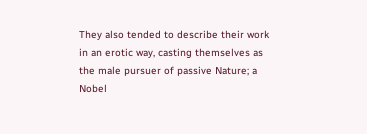They also tended to describe their work in an erotic way, casting themselves as the male pursuer of passive Nature; a Nobel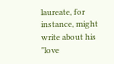laureate, for instance, might write about his "love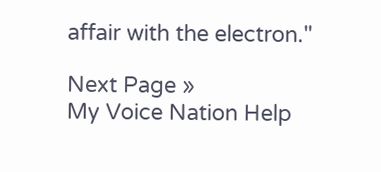affair with the electron."

Next Page »
My Voice Nation Help